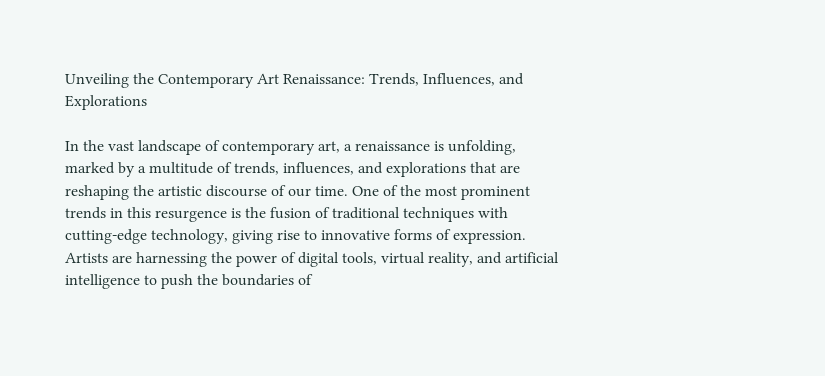Unveiling the Contemporary Art Renaissance: Trends, Influences, and Explorations

In the vast landscape of contemporary art, a renaissance is unfolding, marked by a multitude of trends, influences, and explorations that are reshaping the artistic discourse of our time. One of the most prominent trends in this resurgence is the fusion of traditional techniques with cutting-edge technology, giving rise to innovative forms of expression. Artists are harnessing the power of digital tools, virtual reality, and artificial intelligence to push the boundaries of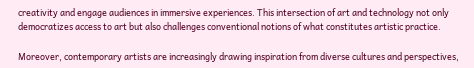creativity and engage audiences in immersive experiences. This intersection of art and technology not only democratizes access to art but also challenges conventional notions of what constitutes artistic practice.

Moreover, contemporary artists are increasingly drawing inspiration from diverse cultures and perspectives,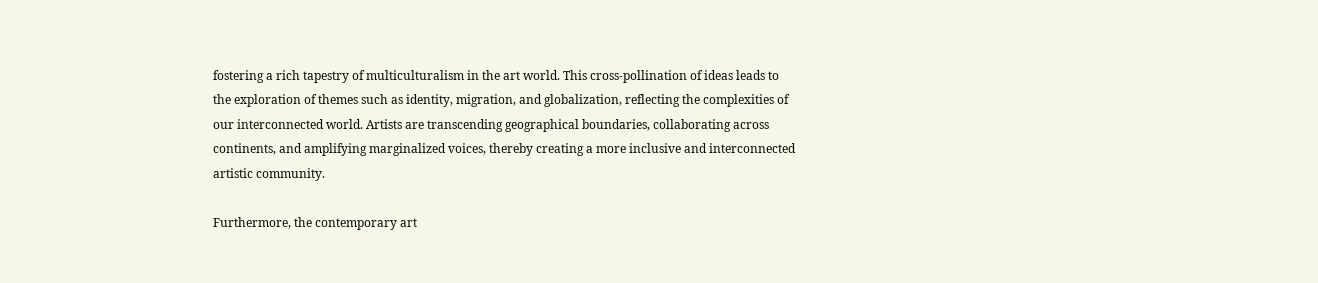fostering a rich tapestry of multiculturalism in the art world. This cross-pollination of ideas leads to the exploration of themes such as identity, migration, and globalization, reflecting the complexities of our interconnected world. Artists are transcending geographical boundaries, collaborating across continents, and amplifying marginalized voices, thereby creating a more inclusive and interconnected artistic community.

Furthermore, the contemporary art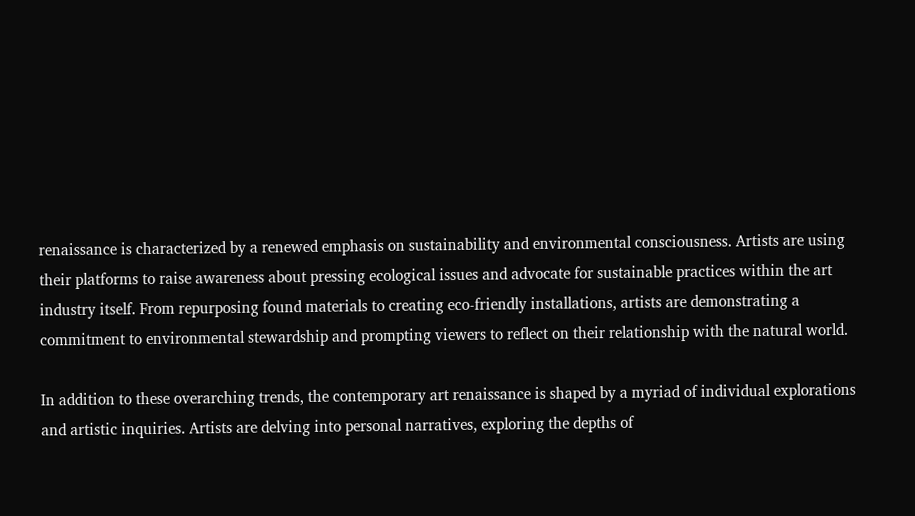renaissance is characterized by a renewed emphasis on sustainability and environmental consciousness. Artists are using their platforms to raise awareness about pressing ecological issues and advocate for sustainable practices within the art industry itself. From repurposing found materials to creating eco-friendly installations, artists are demonstrating a commitment to environmental stewardship and prompting viewers to reflect on their relationship with the natural world.

In addition to these overarching trends, the contemporary art renaissance is shaped by a myriad of individual explorations and artistic inquiries. Artists are delving into personal narratives, exploring the depths of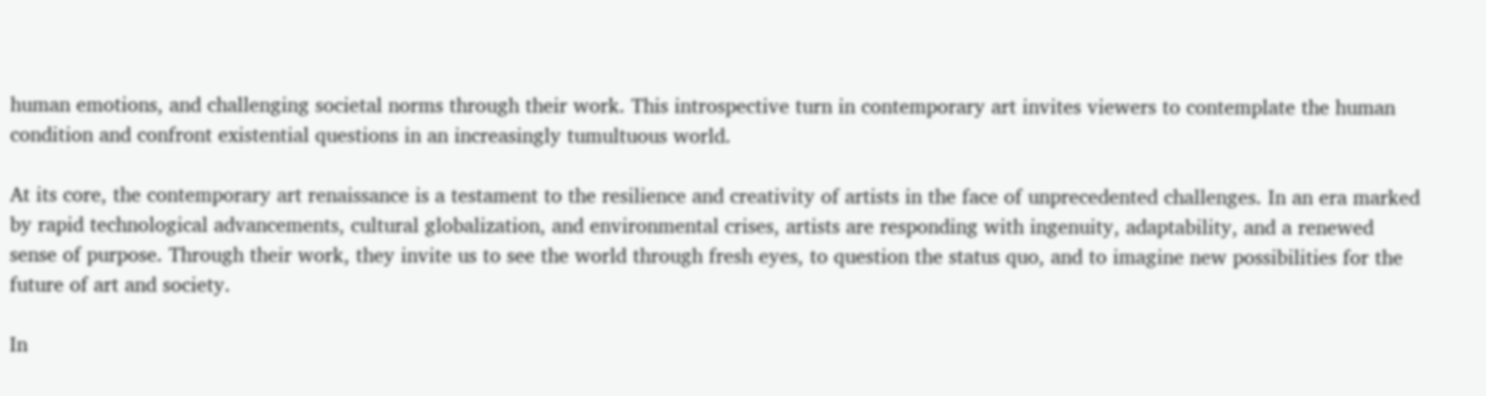human emotions, and challenging societal norms through their work. This introspective turn in contemporary art invites viewers to contemplate the human condition and confront existential questions in an increasingly tumultuous world.

At its core, the contemporary art renaissance is a testament to the resilience and creativity of artists in the face of unprecedented challenges. In an era marked by rapid technological advancements, cultural globalization, and environmental crises, artists are responding with ingenuity, adaptability, and a renewed sense of purpose. Through their work, they invite us to see the world through fresh eyes, to question the status quo, and to imagine new possibilities for the future of art and society.

In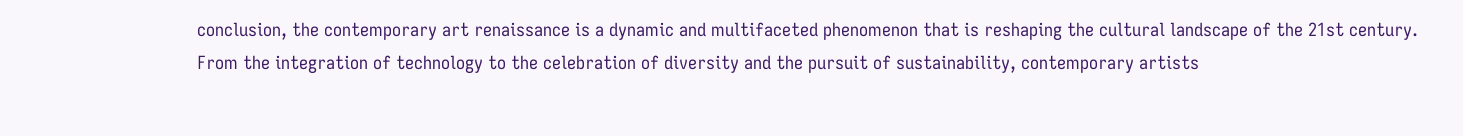conclusion, the contemporary art renaissance is a dynamic and multifaceted phenomenon that is reshaping the cultural landscape of the 21st century. From the integration of technology to the celebration of diversity and the pursuit of sustainability, contemporary artists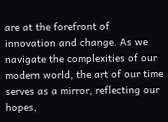are at the forefront of innovation and change. As we navigate the complexities of our modern world, the art of our time serves as a mirror, reflecting our hopes,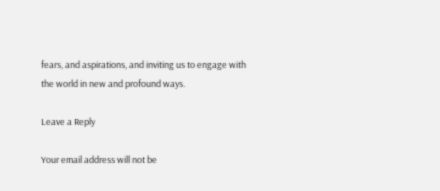fears, and aspirations, and inviting us to engage with the world in new and profound ways.

Leave a Reply

Your email address will not be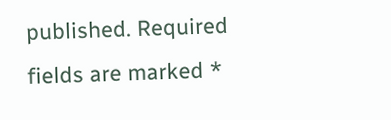published. Required fields are marked *